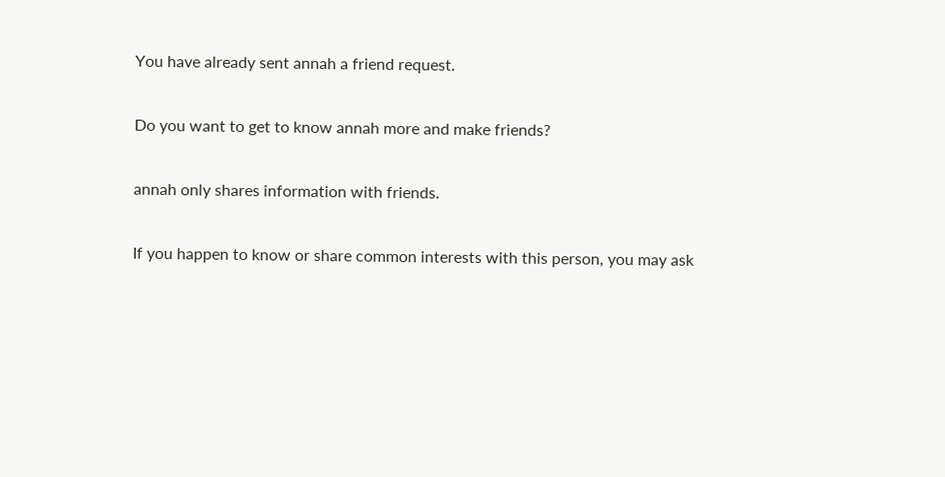You have already sent annah a friend request.

Do you want to get to know annah more and make friends?

annah only shares information with friends.

If you happen to know or share common interests with this person, you may ask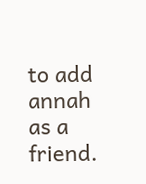to add annah as a friend.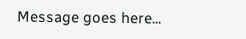Message goes here...